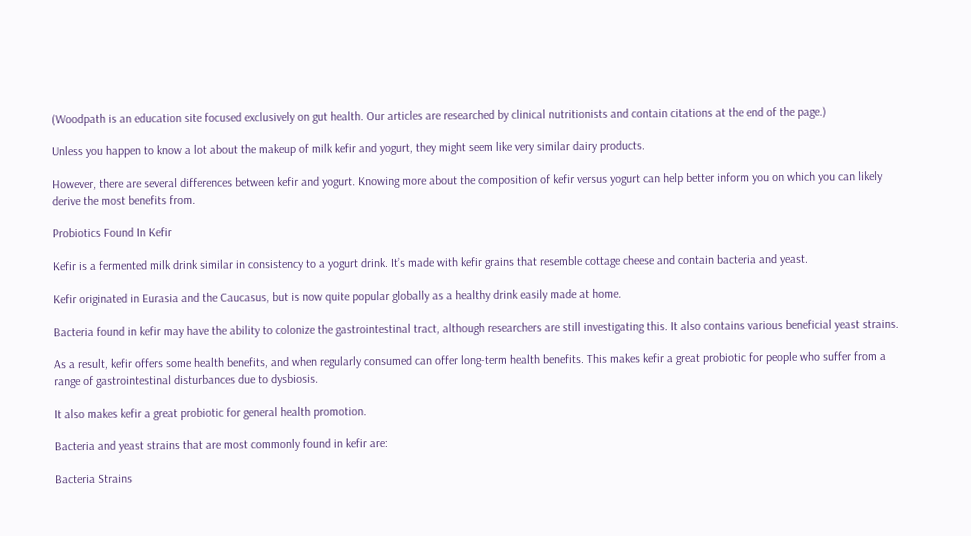(Woodpath is an education site focused exclusively on gut health. Our articles are researched by clinical nutritionists and contain citations at the end of the page.)

Unless you happen to know a lot about the makeup of milk kefir and yogurt, they might seem like very similar dairy products.

However, there are several differences between kefir and yogurt. Knowing more about the composition of kefir versus yogurt can help better inform you on which you can likely derive the most benefits from.

Probiotics Found In Kefir

Kefir is a fermented milk drink similar in consistency to a yogurt drink. It’s made with kefir grains that resemble cottage cheese and contain bacteria and yeast.

Kefir originated in Eurasia and the Caucasus, but is now quite popular globally as a healthy drink easily made at home.

Bacteria found in kefir may have the ability to colonize the gastrointestinal tract, although researchers are still investigating this. It also contains various beneficial yeast strains.

As a result, kefir offers some health benefits, and when regularly consumed can offer long-term health benefits. This makes kefir a great probiotic for people who suffer from a range of gastrointestinal disturbances due to dysbiosis.

It also makes kefir a great probiotic for general health promotion.

Bacteria and yeast strains that are most commonly found in kefir are:

Bacteria Strains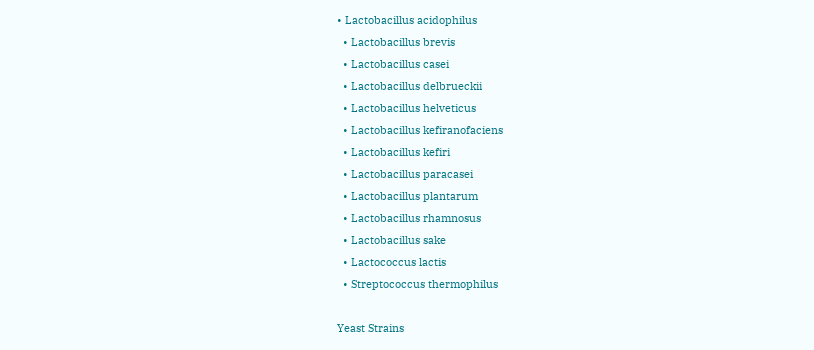• Lactobacillus acidophilus
  • Lactobacillus brevis
  • Lactobacillus casei
  • Lactobacillus delbrueckii
  • Lactobacillus helveticus
  • Lactobacillus kefiranofaciens
  • Lactobacillus kefiri
  • Lactobacillus paracasei
  • Lactobacillus plantarum
  • Lactobacillus rhamnosus
  • Lactobacillus sake
  • Lactococcus lactis
  • Streptococcus thermophilus

Yeast Strains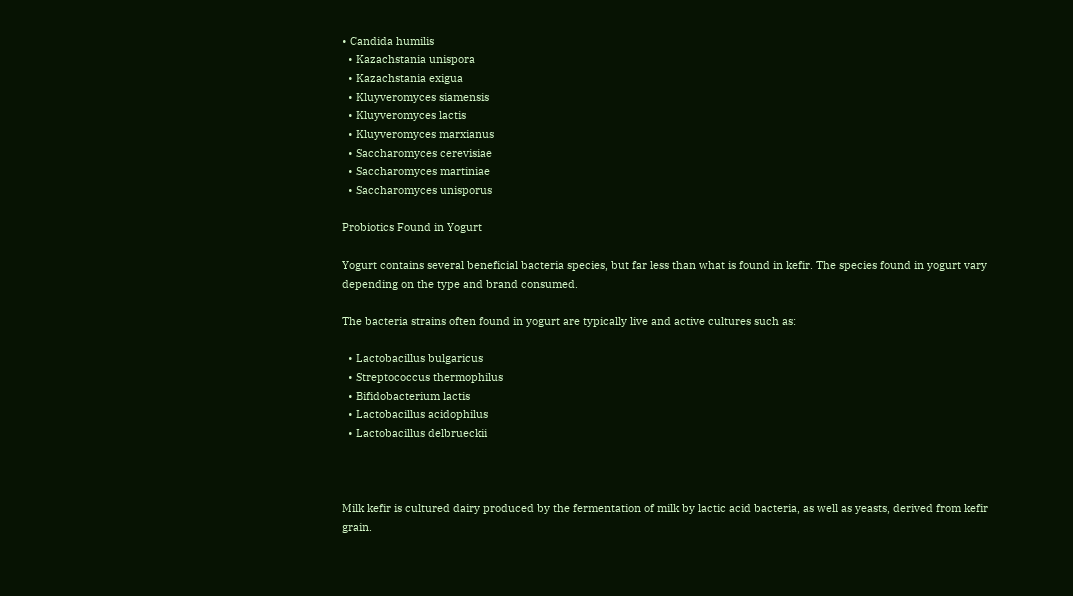• Candida humilis
  • Kazachstania unispora
  • Kazachstania exigua
  • Kluyveromyces siamensis
  • Kluyveromyces lactis
  • Kluyveromyces marxianus
  • Saccharomyces cerevisiae
  • Saccharomyces martiniae
  • Saccharomyces unisporus

Probiotics Found in Yogurt

Yogurt contains several beneficial bacteria species, but far less than what is found in kefir. The species found in yogurt vary depending on the type and brand consumed.

The bacteria strains often found in yogurt are typically live and active cultures such as:

  • Lactobacillus bulgaricus
  • Streptococcus thermophilus
  • Bifidobacterium lactis
  • Lactobacillus acidophilus
  • Lactobacillus delbrueckii



Milk kefir is cultured dairy produced by the fermentation of milk by lactic acid bacteria, as well as yeasts, derived from kefir grain.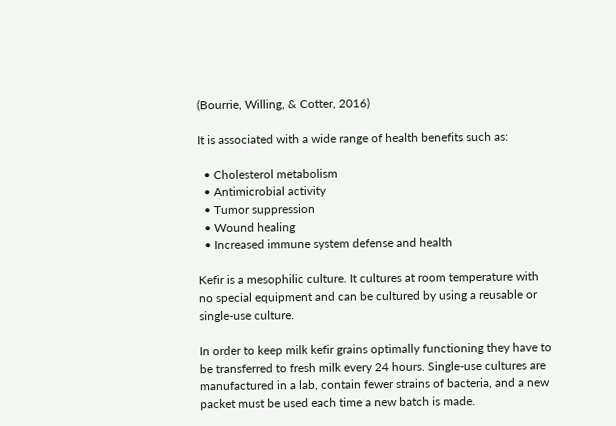(Bourrie, Willing, & Cotter, 2016)

It is associated with a wide range of health benefits such as:

  • Cholesterol metabolism
  • Antimicrobial activity
  • Tumor suppression
  • Wound healing
  • Increased immune system defense and health

Kefir is a mesophilic culture. It cultures at room temperature with no special equipment and can be cultured by using a reusable or single-use culture.

In order to keep milk kefir grains optimally functioning they have to be transferred to fresh milk every 24 hours. Single-use cultures are manufactured in a lab, contain fewer strains of bacteria, and a new packet must be used each time a new batch is made.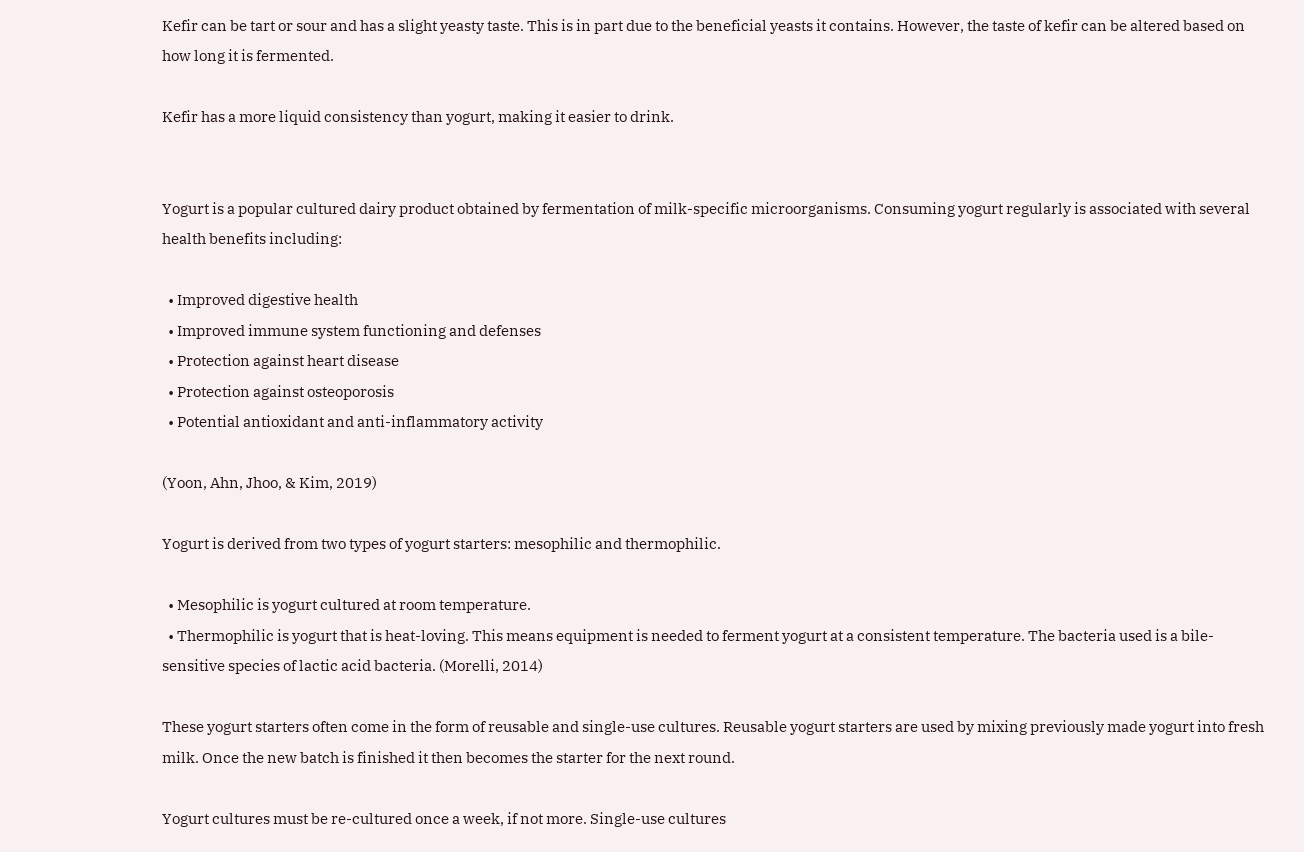Kefir can be tart or sour and has a slight yeasty taste. This is in part due to the beneficial yeasts it contains. However, the taste of kefir can be altered based on how long it is fermented.

Kefir has a more liquid consistency than yogurt, making it easier to drink.


Yogurt is a popular cultured dairy product obtained by fermentation of milk-specific microorganisms. Consuming yogurt regularly is associated with several health benefits including:

  • Improved digestive health
  • Improved immune system functioning and defenses
  • Protection against heart disease
  • Protection against osteoporosis
  • Potential antioxidant and anti-inflammatory activity

(Yoon, Ahn, Jhoo, & Kim, 2019)

Yogurt is derived from two types of yogurt starters: mesophilic and thermophilic.

  • Mesophilic is yogurt cultured at room temperature.
  • Thermophilic is yogurt that is heat-loving. This means equipment is needed to ferment yogurt at a consistent temperature. The bacteria used is a bile-sensitive species of lactic acid bacteria. (Morelli, 2014)

These yogurt starters often come in the form of reusable and single-use cultures. Reusable yogurt starters are used by mixing previously made yogurt into fresh milk. Once the new batch is finished it then becomes the starter for the next round.

Yogurt cultures must be re-cultured once a week, if not more. Single-use cultures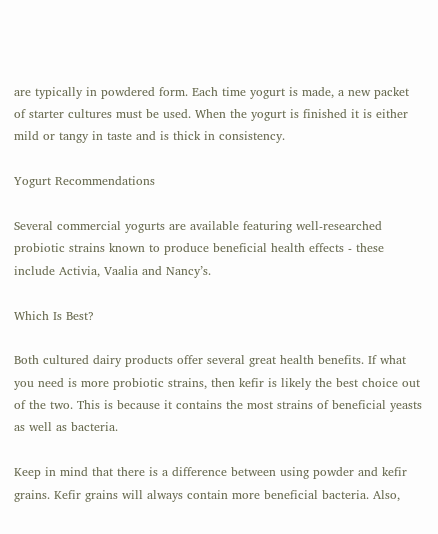are typically in powdered form. Each time yogurt is made, a new packet of starter cultures must be used. When the yogurt is finished it is either mild or tangy in taste and is thick in consistency.

Yogurt Recommendations

Several commercial yogurts are available featuring well-researched probiotic strains known to produce beneficial health effects - these include Activia, Vaalia and Nancy’s.

Which Is Best?

Both cultured dairy products offer several great health benefits. If what you need is more probiotic strains, then kefir is likely the best choice out of the two. This is because it contains the most strains of beneficial yeasts as well as bacteria.

Keep in mind that there is a difference between using powder and kefir grains. Kefir grains will always contain more beneficial bacteria. Also,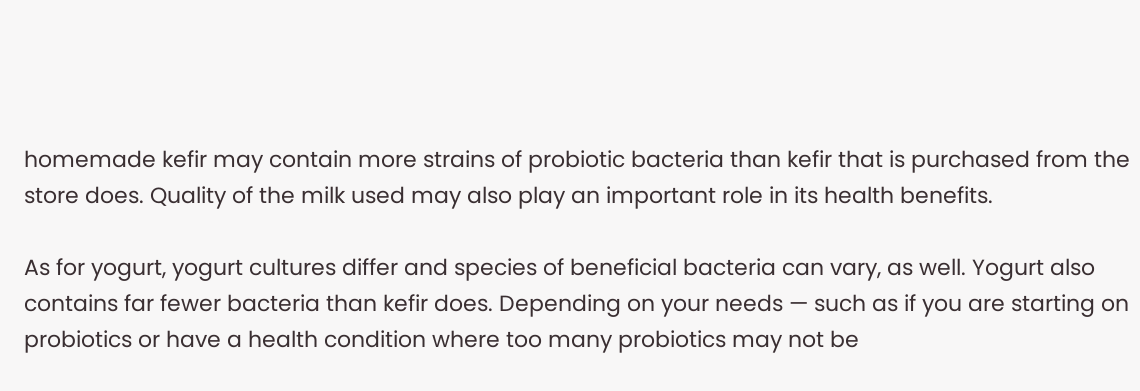homemade kefir may contain more strains of probiotic bacteria than kefir that is purchased from the store does. Quality of the milk used may also play an important role in its health benefits.

As for yogurt, yogurt cultures differ and species of beneficial bacteria can vary, as well. Yogurt also contains far fewer bacteria than kefir does. Depending on your needs — such as if you are starting on probiotics or have a health condition where too many probiotics may not be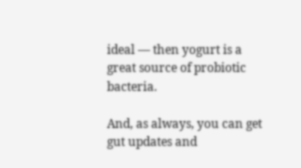ideal — then yogurt is a great source of probiotic bacteria.

And, as always, you can get gut updates and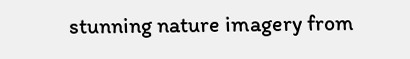stunning nature imagery from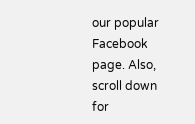our popular Facebook page. Also, scroll down for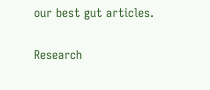our best gut articles.

Research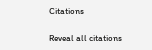Citations

Reveal all citations